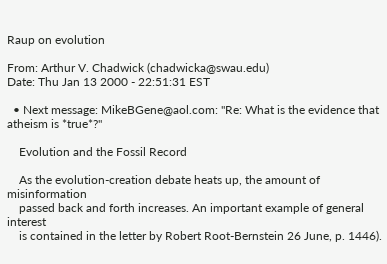Raup on evolution

From: Arthur V. Chadwick (chadwicka@swau.edu)
Date: Thu Jan 13 2000 - 22:51:31 EST

  • Next message: MikeBGene@aol.com: "Re: What is the evidence that atheism is *true*?"

    Evolution and the Fossil Record

    As the evolution-creation debate heats up, the amount of misinformation
    passed back and forth increases. An important example of general interest
    is contained in the letter by Robert Root-Bernstein 26 June, p. 1446).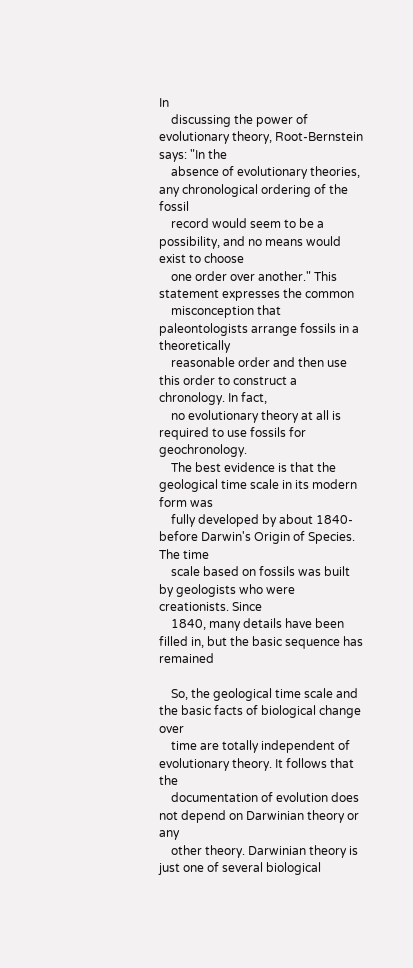In
    discussing the power of evolutionary theory, Root-Bernstein says: "In the
    absence of evolutionary theories, any chronological ordering of the fossil
    record would seem to be a possibility, and no means would exist to choose
    one order over another." This statement expresses the common
    misconception that paleontologists arrange fossils in a theoretically
    reasonable order and then use this order to construct a chronology. In fact,
    no evolutionary theory at all is required to use fossils for geochronology.
    The best evidence is that the geological time scale in its modern form was
    fully developed by about 1840-before Darwin's Origin of Species. The time
    scale based on fossils was built by geologists who were creationists. Since
    1840, many details have been filled in, but the basic sequence has remained

    So, the geological time scale and the basic facts of biological change over
    time are totally independent of evolutionary theory. It follows that the
    documentation of evolution does not depend on Darwinian theory or any
    other theory. Darwinian theory is just one of several biological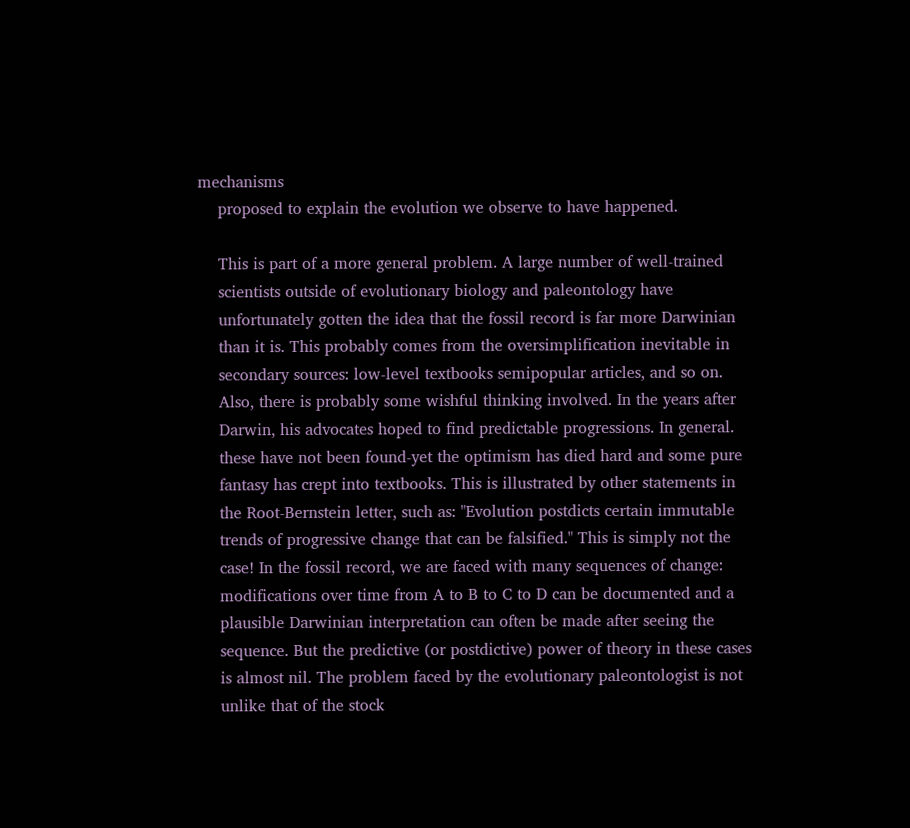mechanisms
    proposed to explain the evolution we observe to have happened.

    This is part of a more general problem. A large number of well-trained
    scientists outside of evolutionary biology and paleontology have
    unfortunately gotten the idea that the fossil record is far more Darwinian
    than it is. This probably comes from the oversimplification inevitable in
    secondary sources: low-level textbooks semipopular articles, and so on.
    Also, there is probably some wishful thinking involved. In the years after
    Darwin, his advocates hoped to find predictable progressions. In general.
    these have not been found-yet the optimism has died hard and some pure
    fantasy has crept into textbooks. This is illustrated by other statements in
    the Root-Bernstein letter, such as: "Evolution postdicts certain immutable
    trends of progressive change that can be falsified." This is simply not the
    case! In the fossil record, we are faced with many sequences of change:
    modifications over time from A to B to C to D can be documented and a
    plausible Darwinian interpretation can often be made after seeing the
    sequence. But the predictive (or postdictive) power of theory in these cases
    is almost nil. The problem faced by the evolutionary paleontologist is not
    unlike that of the stock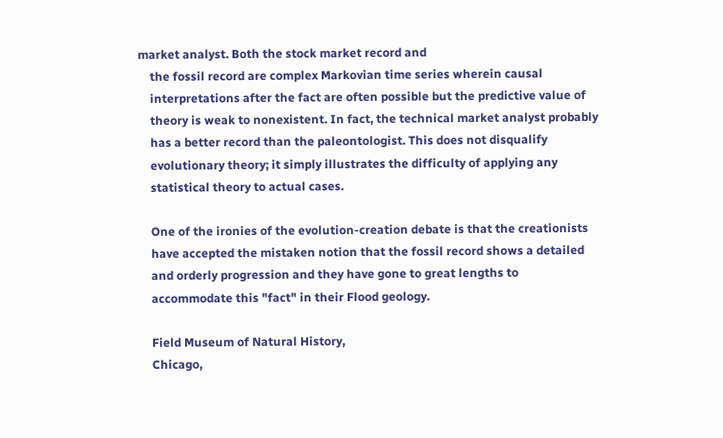market analyst. Both the stock market record and
    the fossil record are complex Markovian time series wherein causal
    interpretations after the fact are often possible but the predictive value of
    theory is weak to nonexistent. In fact, the technical market analyst probably
    has a better record than the paleontologist. This does not disqualify
    evolutionary theory; it simply illustrates the difficulty of applying any
    statistical theory to actual cases.

    One of the ironies of the evolution-creation debate is that the creationists
    have accepted the mistaken notion that the fossil record shows a detailed
    and orderly progression and they have gone to great lengths to
    accommodate this "fact" in their Flood geology.

    Field Museum of Natural History,
    Chicago,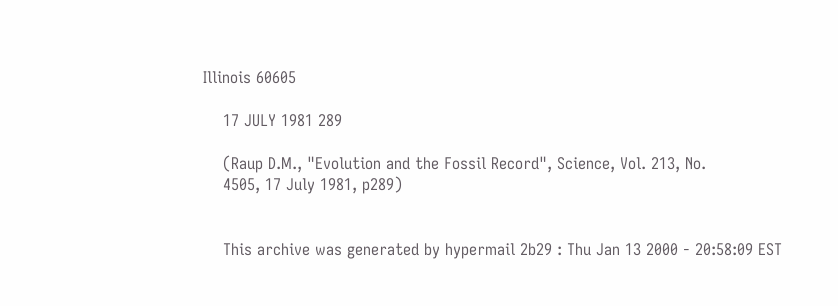Illinois 60605

    17 JULY 1981 289

    (Raup D.M., "Evolution and the Fossil Record", Science, Vol. 213, No.
    4505, 17 July 1981, p289)


    This archive was generated by hypermail 2b29 : Thu Jan 13 2000 - 20:58:09 EST